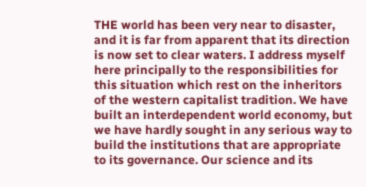THE world has been very near to disaster, and it is far from apparent that its direction is now set to clear waters. I address myself here principally to the responsibilities for this situation which rest on the inheritors of the western capitalist tradition. We have built an interdependent world economy, but we have hardly sought in any serious way to build the institutions that are appropriate to its governance. Our science and its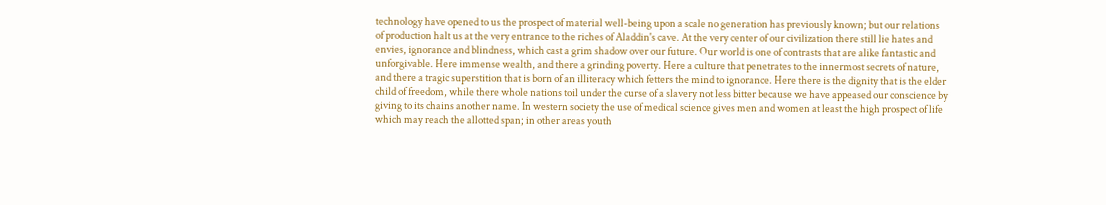technology have opened to us the prospect of material well-being upon a scale no generation has previously known; but our relations of production halt us at the very entrance to the riches of Aladdin's cave. At the very center of our civilization there still lie hates and envies, ignorance and blindness, which cast a grim shadow over our future. Our world is one of contrasts that are alike fantastic and unforgivable. Here immense wealth, and there a grinding poverty. Here a culture that penetrates to the innermost secrets of nature, and there a tragic superstition that is born of an illiteracy which fetters the mind to ignorance. Here there is the dignity that is the elder child of freedom, while there whole nations toil under the curse of a slavery not less bitter because we have appeased our conscience by giving to its chains another name. In western society the use of medical science gives men and women at least the high prospect of life which may reach the allotted span; in other areas youth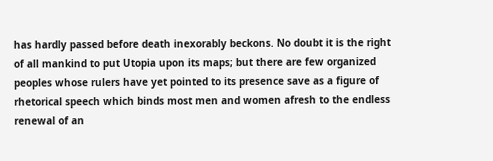has hardly passed before death inexorably beckons. No doubt it is the right of all mankind to put Utopia upon its maps; but there are few organized peoples whose rulers have yet pointed to its presence save as a figure of rhetorical speech which binds most men and women afresh to the endless renewal of an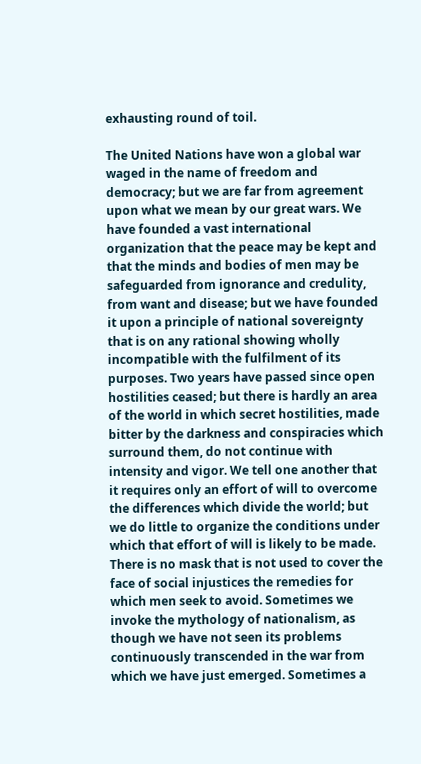exhausting round of toil.

The United Nations have won a global war waged in the name of freedom and democracy; but we are far from agreement upon what we mean by our great wars. We have founded a vast international organization that the peace may be kept and that the minds and bodies of men may be safeguarded from ignorance and credulity, from want and disease; but we have founded it upon a principle of national sovereignty that is on any rational showing wholly incompatible with the fulfilment of its purposes. Two years have passed since open hostilities ceased; but there is hardly an area of the world in which secret hostilities, made bitter by the darkness and conspiracies which surround them, do not continue with intensity and vigor. We tell one another that it requires only an effort of will to overcome the differences which divide the world; but we do little to organize the conditions under which that effort of will is likely to be made. There is no mask that is not used to cover the face of social injustices the remedies for which men seek to avoid. Sometimes we invoke the mythology of nationalism, as though we have not seen its problems continuously transcended in the war from which we have just emerged. Sometimes a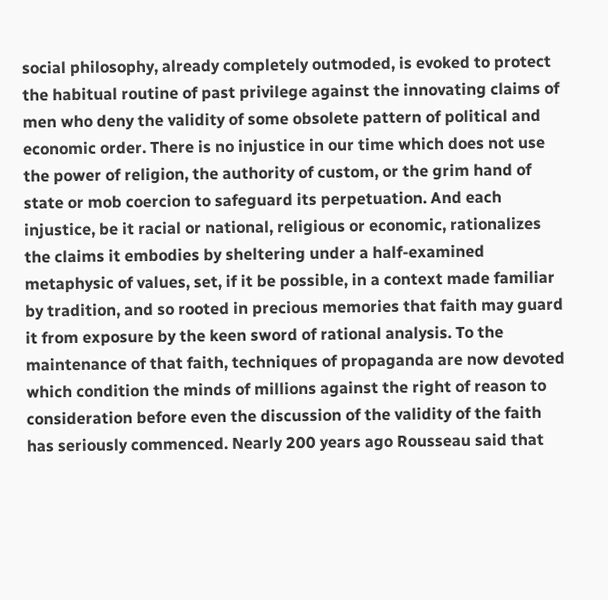social philosophy, already completely outmoded, is evoked to protect the habitual routine of past privilege against the innovating claims of men who deny the validity of some obsolete pattern of political and economic order. There is no injustice in our time which does not use the power of religion, the authority of custom, or the grim hand of state or mob coercion to safeguard its perpetuation. And each injustice, be it racial or national, religious or economic, rationalizes the claims it embodies by sheltering under a half-examined metaphysic of values, set, if it be possible, in a context made familiar by tradition, and so rooted in precious memories that faith may guard it from exposure by the keen sword of rational analysis. To the maintenance of that faith, techniques of propaganda are now devoted which condition the minds of millions against the right of reason to consideration before even the discussion of the validity of the faith has seriously commenced. Nearly 200 years ago Rousseau said that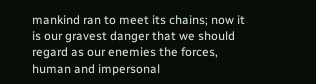mankind ran to meet its chains; now it is our gravest danger that we should regard as our enemies the forces, human and impersonal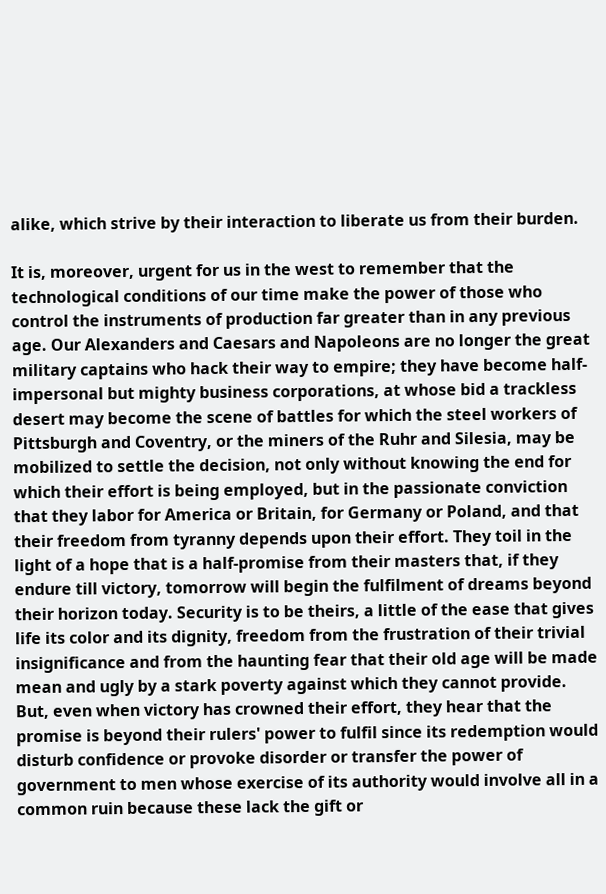alike, which strive by their interaction to liberate us from their burden.

It is, moreover, urgent for us in the west to remember that the technological conditions of our time make the power of those who control the instruments of production far greater than in any previous age. Our Alexanders and Caesars and Napoleons are no longer the great military captains who hack their way to empire; they have become half-impersonal but mighty business corporations, at whose bid a trackless desert may become the scene of battles for which the steel workers of Pittsburgh and Coventry, or the miners of the Ruhr and Silesia, may be mobilized to settle the decision, not only without knowing the end for which their effort is being employed, but in the passionate conviction that they labor for America or Britain, for Germany or Poland, and that their freedom from tyranny depends upon their effort. They toil in the light of a hope that is a half-promise from their masters that, if they endure till victory, tomorrow will begin the fulfilment of dreams beyond their horizon today. Security is to be theirs, a little of the ease that gives life its color and its dignity, freedom from the frustration of their trivial insignificance and from the haunting fear that their old age will be made mean and ugly by a stark poverty against which they cannot provide. But, even when victory has crowned their effort, they hear that the promise is beyond their rulers' power to fulfil since its redemption would disturb confidence or provoke disorder or transfer the power of government to men whose exercise of its authority would involve all in a common ruin because these lack the gift or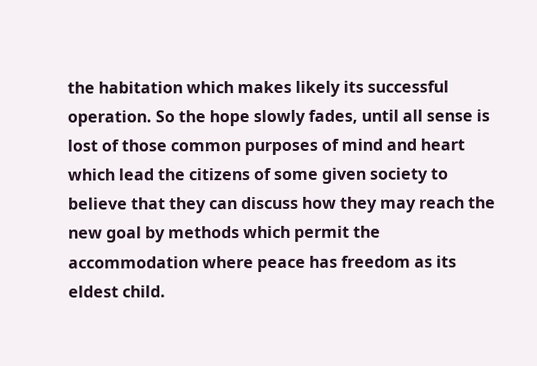the habitation which makes likely its successful operation. So the hope slowly fades, until all sense is lost of those common purposes of mind and heart which lead the citizens of some given society to believe that they can discuss how they may reach the new goal by methods which permit the accommodation where peace has freedom as its eldest child.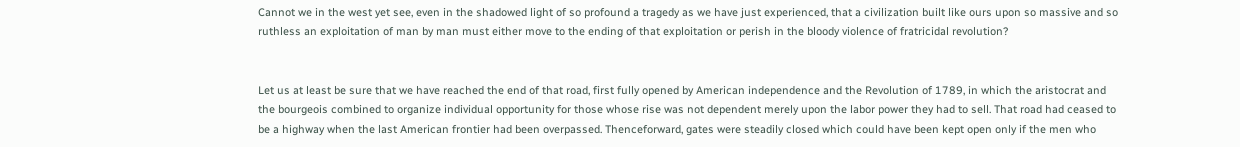Cannot we in the west yet see, even in the shadowed light of so profound a tragedy as we have just experienced, that a civilization built like ours upon so massive and so ruthless an exploitation of man by man must either move to the ending of that exploitation or perish in the bloody violence of fratricidal revolution?


Let us at least be sure that we have reached the end of that road, first fully opened by American independence and the Revolution of 1789, in which the aristocrat and the bourgeois combined to organize individual opportunity for those whose rise was not dependent merely upon the labor power they had to sell. That road had ceased to be a highway when the last American frontier had been overpassed. Thenceforward, gates were steadily closed which could have been kept open only if the men who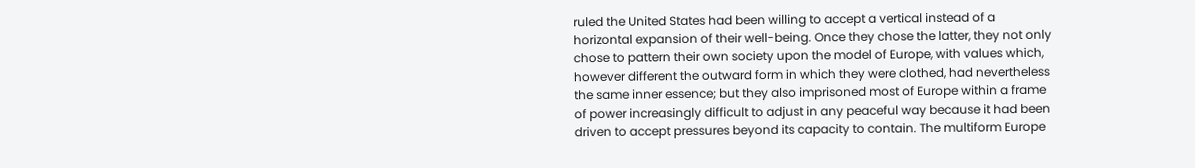ruled the United States had been willing to accept a vertical instead of a horizontal expansion of their well-being. Once they chose the latter, they not only chose to pattern their own society upon the model of Europe, with values which, however different the outward form in which they were clothed, had nevertheless the same inner essence; but they also imprisoned most of Europe within a frame of power increasingly difficult to adjust in any peaceful way because it had been driven to accept pressures beyond its capacity to contain. The multiform Europe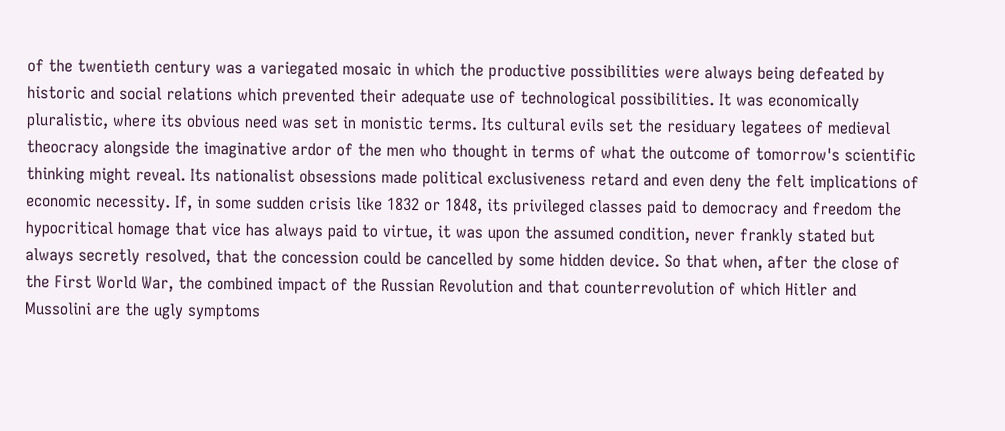of the twentieth century was a variegated mosaic in which the productive possibilities were always being defeated by historic and social relations which prevented their adequate use of technological possibilities. It was economically pluralistic, where its obvious need was set in monistic terms. Its cultural evils set the residuary legatees of medieval theocracy alongside the imaginative ardor of the men who thought in terms of what the outcome of tomorrow's scientific thinking might reveal. Its nationalist obsessions made political exclusiveness retard and even deny the felt implications of economic necessity. If, in some sudden crisis like 1832 or 1848, its privileged classes paid to democracy and freedom the hypocritical homage that vice has always paid to virtue, it was upon the assumed condition, never frankly stated but always secretly resolved, that the concession could be cancelled by some hidden device. So that when, after the close of the First World War, the combined impact of the Russian Revolution and that counterrevolution of which Hitler and Mussolini are the ugly symptoms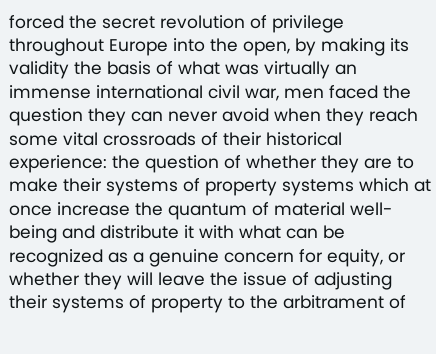forced the secret revolution of privilege throughout Europe into the open, by making its validity the basis of what was virtually an immense international civil war, men faced the question they can never avoid when they reach some vital crossroads of their historical experience: the question of whether they are to make their systems of property systems which at once increase the quantum of material well-being and distribute it with what can be recognized as a genuine concern for equity, or whether they will leave the issue of adjusting their systems of property to the arbitrament of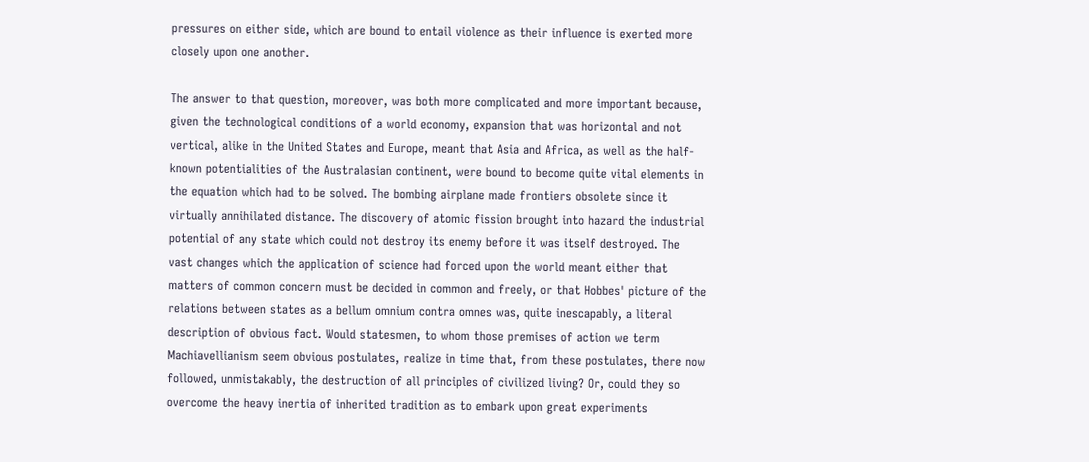pressures on either side, which are bound to entail violence as their influence is exerted more closely upon one another.

The answer to that question, moreover, was both more complicated and more important because, given the technological conditions of a world economy, expansion that was horizontal and not vertical, alike in the United States and Europe, meant that Asia and Africa, as well as the half-known potentialities of the Australasian continent, were bound to become quite vital elements in the equation which had to be solved. The bombing airplane made frontiers obsolete since it virtually annihilated distance. The discovery of atomic fission brought into hazard the industrial potential of any state which could not destroy its enemy before it was itself destroyed. The vast changes which the application of science had forced upon the world meant either that matters of common concern must be decided in common and freely, or that Hobbes' picture of the relations between states as a bellum omnium contra omnes was, quite inescapably, a literal description of obvious fact. Would statesmen, to whom those premises of action we term Machiavellianism seem obvious postulates, realize in time that, from these postulates, there now followed, unmistakably, the destruction of all principles of civilized living? Or, could they so overcome the heavy inertia of inherited tradition as to embark upon great experiments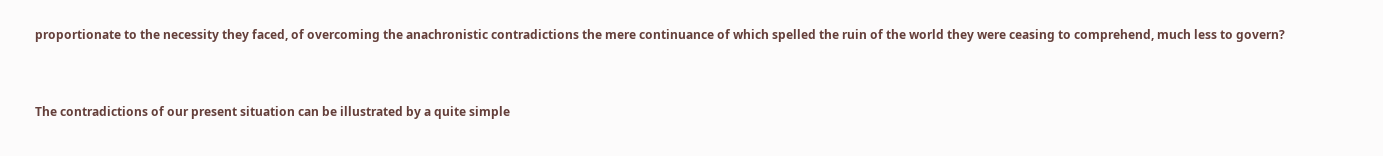proportionate to the necessity they faced, of overcoming the anachronistic contradictions the mere continuance of which spelled the ruin of the world they were ceasing to comprehend, much less to govern?


The contradictions of our present situation can be illustrated by a quite simple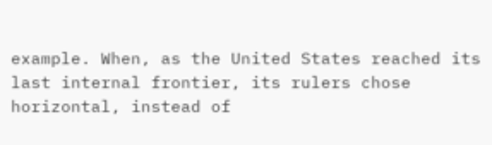example. When, as the United States reached its last internal frontier, its rulers chose horizontal, instead of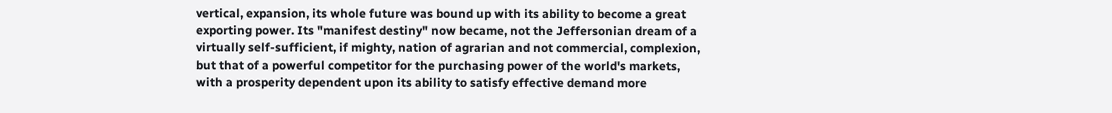vertical, expansion, its whole future was bound up with its ability to become a great exporting power. Its "manifest destiny" now became, not the Jeffersonian dream of a virtually self-sufficient, if mighty, nation of agrarian and not commercial, complexion, but that of a powerful competitor for the purchasing power of the world's markets, with a prosperity dependent upon its ability to satisfy effective demand more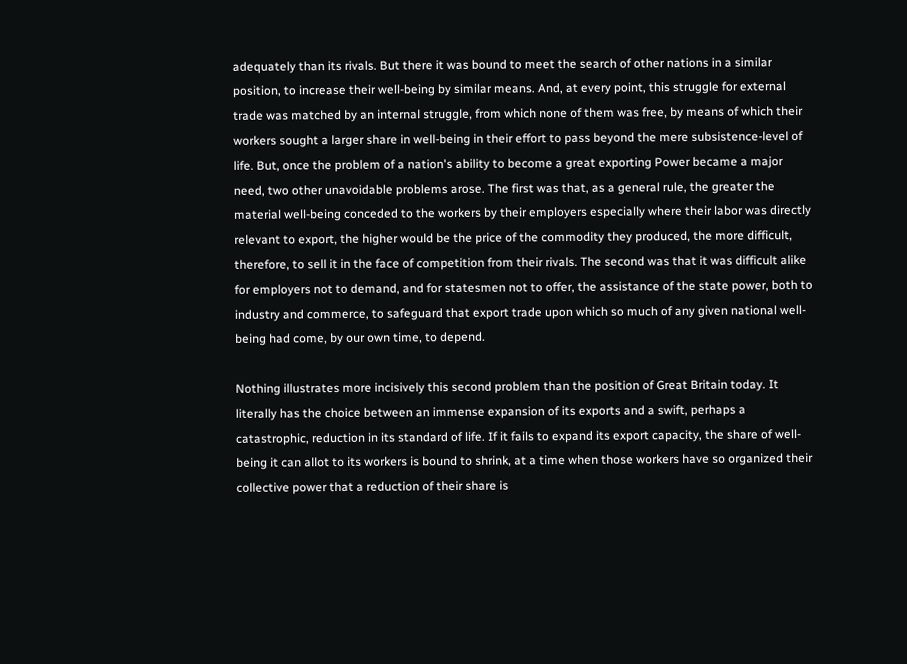adequately than its rivals. But there it was bound to meet the search of other nations in a similar position, to increase their well-being by similar means. And, at every point, this struggle for external trade was matched by an internal struggle, from which none of them was free, by means of which their workers sought a larger share in well-being in their effort to pass beyond the mere subsistence-level of life. But, once the problem of a nation's ability to become a great exporting Power became a major need, two other unavoidable problems arose. The first was that, as a general rule, the greater the material well-being conceded to the workers by their employers especially where their labor was directly relevant to export, the higher would be the price of the commodity they produced, the more difficult, therefore, to sell it in the face of competition from their rivals. The second was that it was difficult alike for employers not to demand, and for statesmen not to offer, the assistance of the state power, both to industry and commerce, to safeguard that export trade upon which so much of any given national well-being had come, by our own time, to depend.

Nothing illustrates more incisively this second problem than the position of Great Britain today. It literally has the choice between an immense expansion of its exports and a swift, perhaps a catastrophic, reduction in its standard of life. If it fails to expand its export capacity, the share of well-being it can allot to its workers is bound to shrink, at a time when those workers have so organized their collective power that a reduction of their share is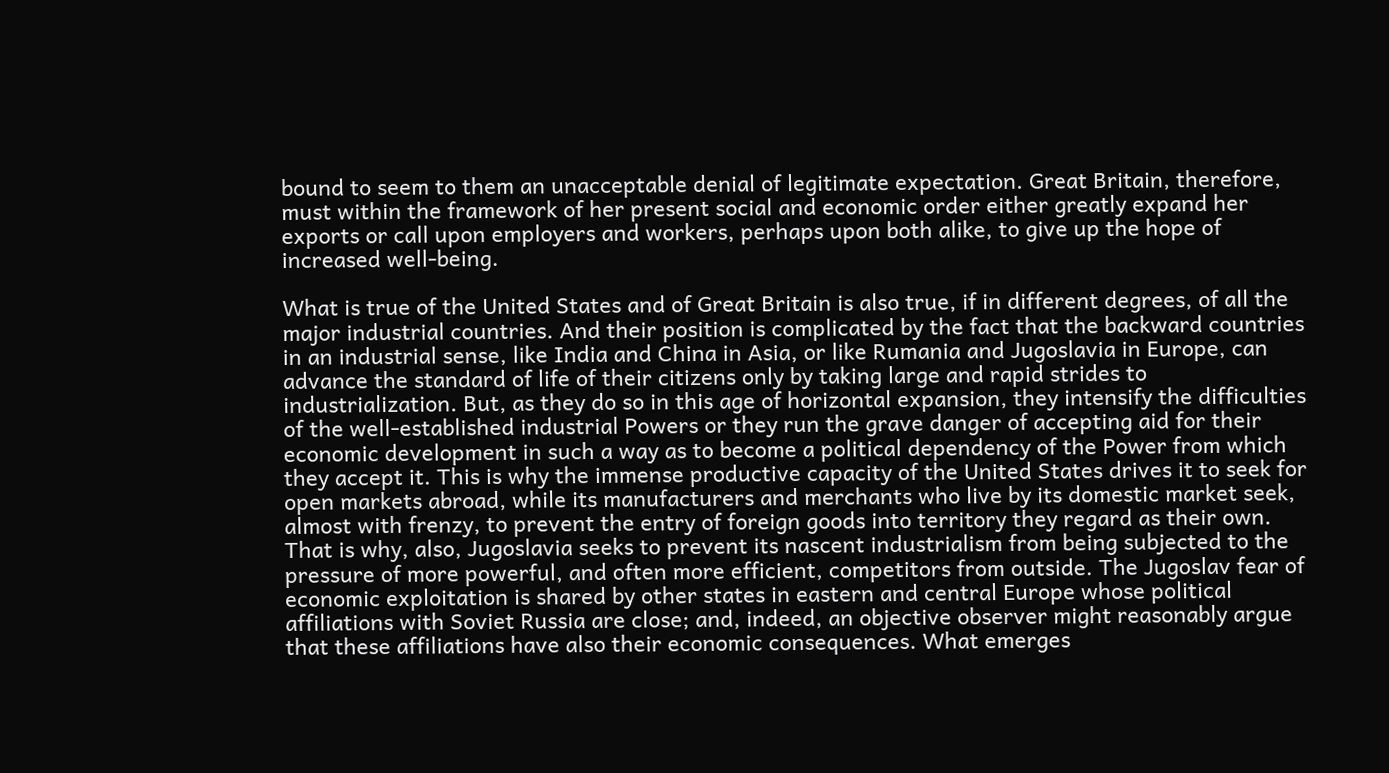bound to seem to them an unacceptable denial of legitimate expectation. Great Britain, therefore, must within the framework of her present social and economic order either greatly expand her exports or call upon employers and workers, perhaps upon both alike, to give up the hope of increased well-being.

What is true of the United States and of Great Britain is also true, if in different degrees, of all the major industrial countries. And their position is complicated by the fact that the backward countries in an industrial sense, like India and China in Asia, or like Rumania and Jugoslavia in Europe, can advance the standard of life of their citizens only by taking large and rapid strides to industrialization. But, as they do so in this age of horizontal expansion, they intensify the difficulties of the well-established industrial Powers or they run the grave danger of accepting aid for their economic development in such a way as to become a political dependency of the Power from which they accept it. This is why the immense productive capacity of the United States drives it to seek for open markets abroad, while its manufacturers and merchants who live by its domestic market seek, almost with frenzy, to prevent the entry of foreign goods into territory they regard as their own. That is why, also, Jugoslavia seeks to prevent its nascent industrialism from being subjected to the pressure of more powerful, and often more efficient, competitors from outside. The Jugoslav fear of economic exploitation is shared by other states in eastern and central Europe whose political affiliations with Soviet Russia are close; and, indeed, an objective observer might reasonably argue that these affiliations have also their economic consequences. What emerges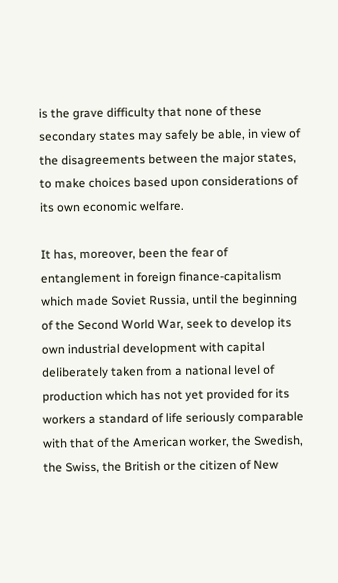is the grave difficulty that none of these secondary states may safely be able, in view of the disagreements between the major states, to make choices based upon considerations of its own economic welfare.

It has, moreover, been the fear of entanglement in foreign finance-capitalism which made Soviet Russia, until the beginning of the Second World War, seek to develop its own industrial development with capital deliberately taken from a national level of production which has not yet provided for its workers a standard of life seriously comparable with that of the American worker, the Swedish, the Swiss, the British or the citizen of New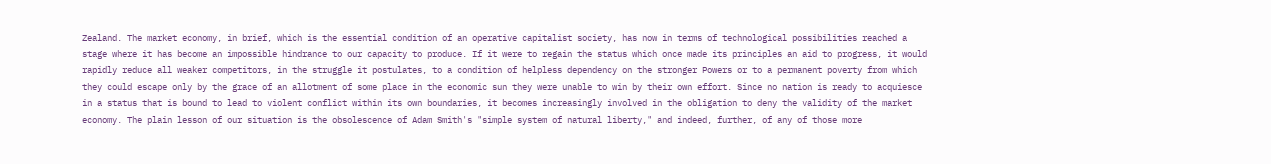Zealand. The market economy, in brief, which is the essential condition of an operative capitalist society, has now in terms of technological possibilities reached a stage where it has become an impossible hindrance to our capacity to produce. If it were to regain the status which once made its principles an aid to progress, it would rapidly reduce all weaker competitors, in the struggle it postulates, to a condition of helpless dependency on the stronger Powers or to a permanent poverty from which they could escape only by the grace of an allotment of some place in the economic sun they were unable to win by their own effort. Since no nation is ready to acquiesce in a status that is bound to lead to violent conflict within its own boundaries, it becomes increasingly involved in the obligation to deny the validity of the market economy. The plain lesson of our situation is the obsolescence of Adam Smith's "simple system of natural liberty," and indeed, further, of any of those more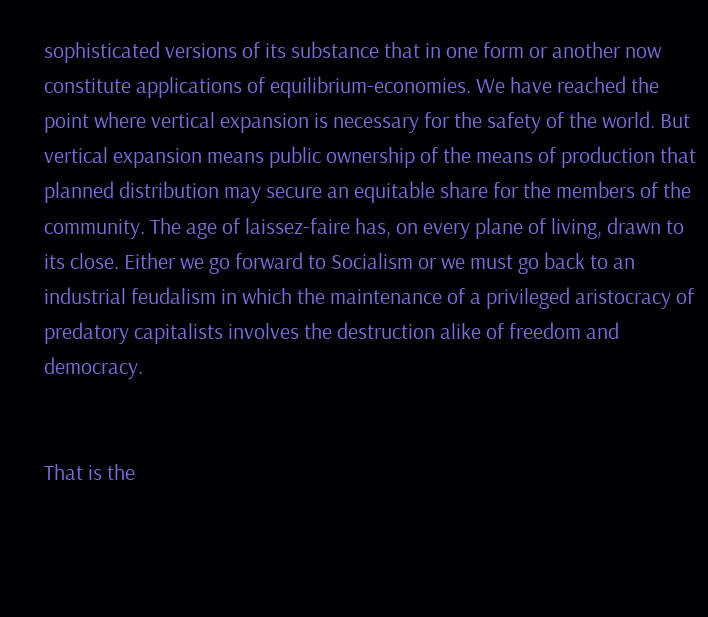sophisticated versions of its substance that in one form or another now constitute applications of equilibrium-economies. We have reached the point where vertical expansion is necessary for the safety of the world. But vertical expansion means public ownership of the means of production that planned distribution may secure an equitable share for the members of the community. The age of laissez-faire has, on every plane of living, drawn to its close. Either we go forward to Socialism or we must go back to an industrial feudalism in which the maintenance of a privileged aristocracy of predatory capitalists involves the destruction alike of freedom and democracy.


That is the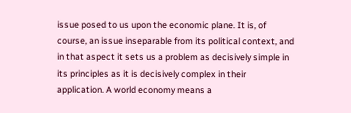issue posed to us upon the economic plane. It is, of course, an issue inseparable from its political context, and in that aspect it sets us a problem as decisively simple in its principles as it is decisively complex in their application. A world economy means a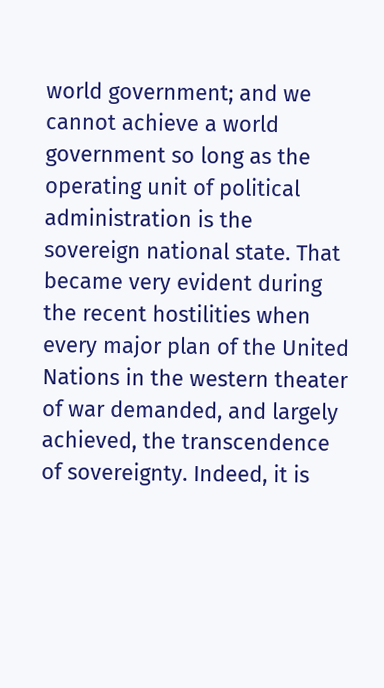world government; and we cannot achieve a world government so long as the operating unit of political administration is the sovereign national state. That became very evident during the recent hostilities when every major plan of the United Nations in the western theater of war demanded, and largely achieved, the transcendence of sovereignty. Indeed, it is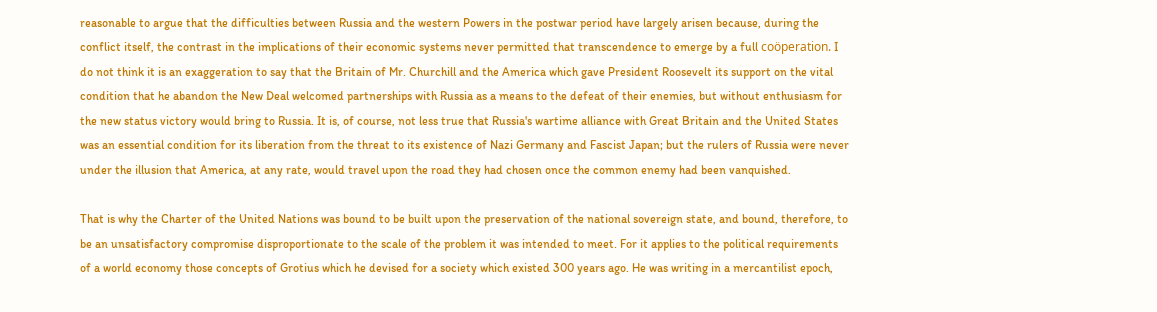reasonable to argue that the difficulties between Russia and the western Powers in the postwar period have largely arisen because, during the conflict itself, the contrast in the implications of their economic systems never permitted that transcendence to emerge by a full coöperation. I do not think it is an exaggeration to say that the Britain of Mr. Churchill and the America which gave President Roosevelt its support on the vital condition that he abandon the New Deal welcomed partnerships with Russia as a means to the defeat of their enemies, but without enthusiasm for the new status victory would bring to Russia. It is, of course, not less true that Russia's wartime alliance with Great Britain and the United States was an essential condition for its liberation from the threat to its existence of Nazi Germany and Fascist Japan; but the rulers of Russia were never under the illusion that America, at any rate, would travel upon the road they had chosen once the common enemy had been vanquished.

That is why the Charter of the United Nations was bound to be built upon the preservation of the national sovereign state, and bound, therefore, to be an unsatisfactory compromise disproportionate to the scale of the problem it was intended to meet. For it applies to the political requirements of a world economy those concepts of Grotius which he devised for a society which existed 300 years ago. He was writing in a mercantilist epoch,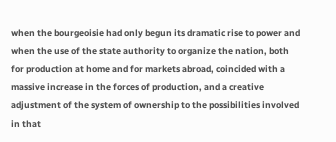when the bourgeoisie had only begun its dramatic rise to power and when the use of the state authority to organize the nation, both for production at home and for markets abroad, coincided with a massive increase in the forces of production, and a creative adjustment of the system of ownership to the possibilities involved in that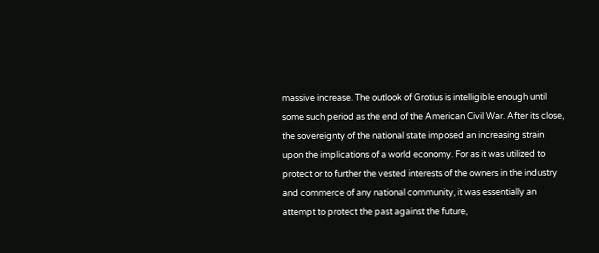massive increase. The outlook of Grotius is intelligible enough until some such period as the end of the American Civil War. After its close, the sovereignty of the national state imposed an increasing strain upon the implications of a world economy. For as it was utilized to protect or to further the vested interests of the owners in the industry and commerce of any national community, it was essentially an attempt to protect the past against the future,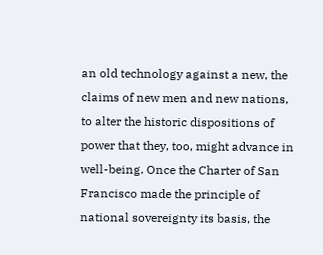an old technology against a new, the claims of new men and new nations, to alter the historic dispositions of power that they, too, might advance in well-being. Once the Charter of San Francisco made the principle of national sovereignty its basis, the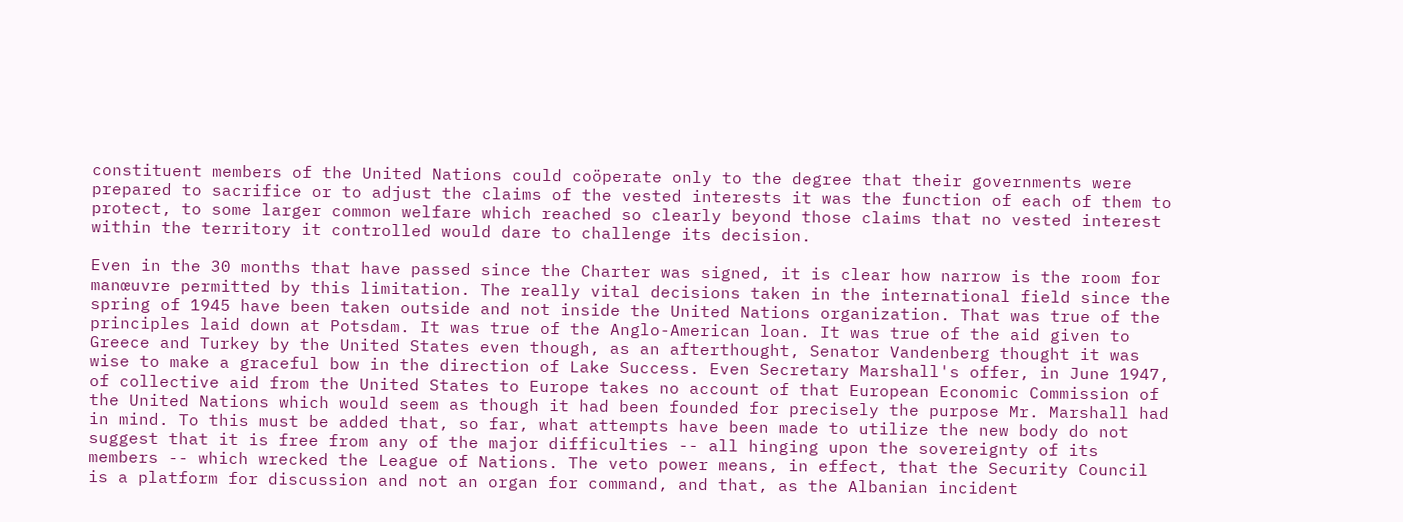constituent members of the United Nations could coöperate only to the degree that their governments were prepared to sacrifice or to adjust the claims of the vested interests it was the function of each of them to protect, to some larger common welfare which reached so clearly beyond those claims that no vested interest within the territory it controlled would dare to challenge its decision.

Even in the 30 months that have passed since the Charter was signed, it is clear how narrow is the room for manœuvre permitted by this limitation. The really vital decisions taken in the international field since the spring of 1945 have been taken outside and not inside the United Nations organization. That was true of the principles laid down at Potsdam. It was true of the Anglo-American loan. It was true of the aid given to Greece and Turkey by the United States even though, as an afterthought, Senator Vandenberg thought it was wise to make a graceful bow in the direction of Lake Success. Even Secretary Marshall's offer, in June 1947, of collective aid from the United States to Europe takes no account of that European Economic Commission of the United Nations which would seem as though it had been founded for precisely the purpose Mr. Marshall had in mind. To this must be added that, so far, what attempts have been made to utilize the new body do not suggest that it is free from any of the major difficulties -- all hinging upon the sovereignty of its members -- which wrecked the League of Nations. The veto power means, in effect, that the Security Council is a platform for discussion and not an organ for command, and that, as the Albanian incident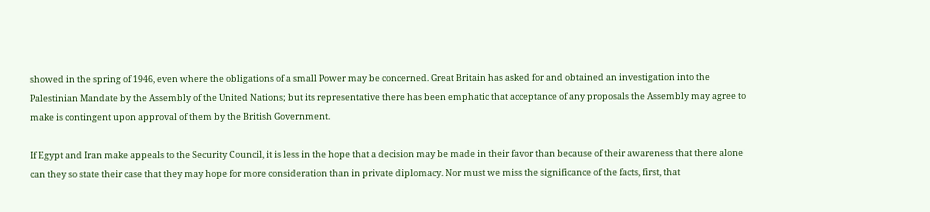showed in the spring of 1946, even where the obligations of a small Power may be concerned. Great Britain has asked for and obtained an investigation into the Palestinian Mandate by the Assembly of the United Nations; but its representative there has been emphatic that acceptance of any proposals the Assembly may agree to make is contingent upon approval of them by the British Government.

If Egypt and Iran make appeals to the Security Council, it is less in the hope that a decision may be made in their favor than because of their awareness that there alone can they so state their case that they may hope for more consideration than in private diplomacy. Nor must we miss the significance of the facts, first, that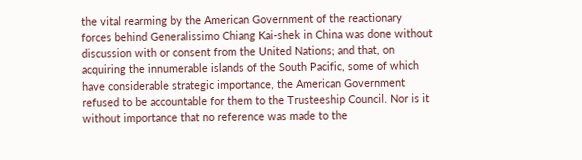the vital rearming by the American Government of the reactionary forces behind Generalissimo Chiang Kai-shek in China was done without discussion with or consent from the United Nations; and that, on acquiring the innumerable islands of the South Pacific, some of which have considerable strategic importance, the American Government refused to be accountable for them to the Trusteeship Council. Nor is it without importance that no reference was made to the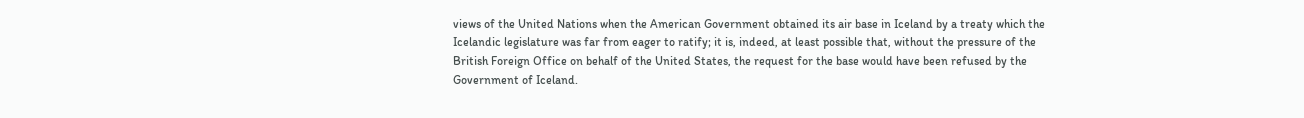views of the United Nations when the American Government obtained its air base in Iceland by a treaty which the Icelandic legislature was far from eager to ratify; it is, indeed, at least possible that, without the pressure of the British Foreign Office on behalf of the United States, the request for the base would have been refused by the Government of Iceland.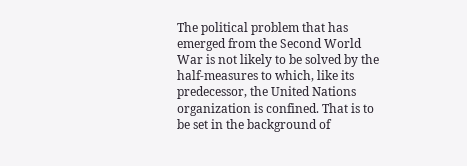The political problem that has emerged from the Second World War is not likely to be solved by the half-measures to which, like its predecessor, the United Nations organization is confined. That is to be set in the background of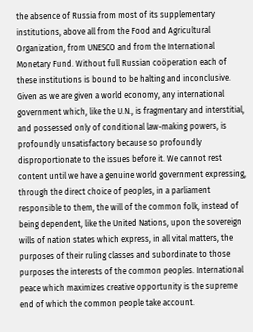the absence of Russia from most of its supplementary institutions, above all from the Food and Agricultural Organization, from UNESCO and from the International Monetary Fund. Without full Russian coöperation each of these institutions is bound to be halting and inconclusive. Given as we are given a world economy, any international government which, like the U.N., is fragmentary and interstitial, and possessed only of conditional law-making powers, is profoundly unsatisfactory because so profoundly disproportionate to the issues before it. We cannot rest content until we have a genuine world government expressing, through the direct choice of peoples, in a parliament responsible to them, the will of the common folk, instead of being dependent, like the United Nations, upon the sovereign wills of nation states which express, in all vital matters, the purposes of their ruling classes and subordinate to those purposes the interests of the common peoples. International peace which maximizes creative opportunity is the supreme end of which the common people take account.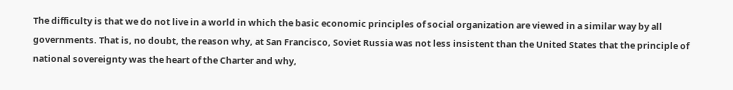The difficulty is that we do not live in a world in which the basic economic principles of social organization are viewed in a similar way by all governments. That is, no doubt, the reason why, at San Francisco, Soviet Russia was not less insistent than the United States that the principle of national sovereignty was the heart of the Charter and why,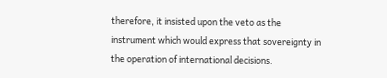therefore, it insisted upon the veto as the instrument which would express that sovereignty in the operation of international decisions.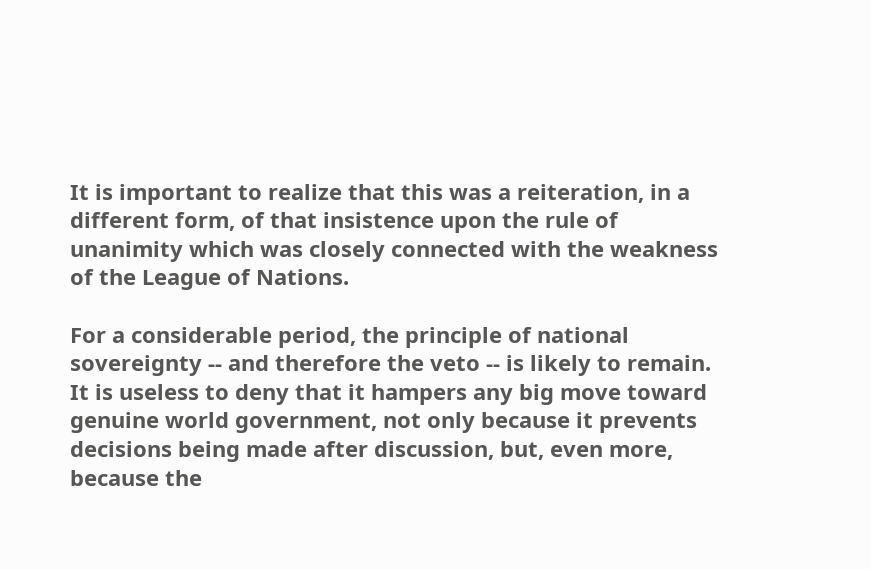It is important to realize that this was a reiteration, in a different form, of that insistence upon the rule of unanimity which was closely connected with the weakness of the League of Nations.

For a considerable period, the principle of national sovereignty -- and therefore the veto -- is likely to remain. It is useless to deny that it hampers any big move toward genuine world government, not only because it prevents decisions being made after discussion, but, even more, because the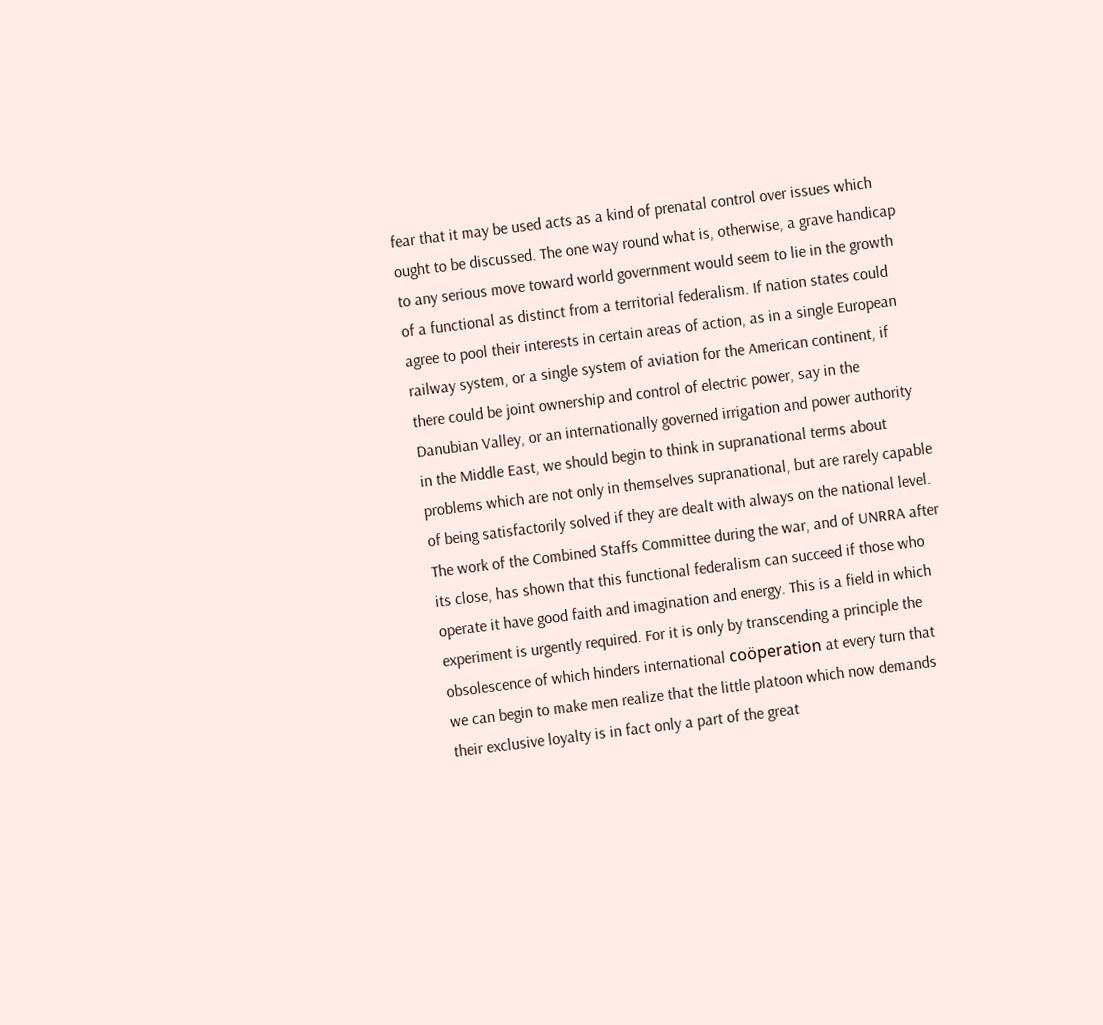fear that it may be used acts as a kind of prenatal control over issues which ought to be discussed. The one way round what is, otherwise, a grave handicap to any serious move toward world government would seem to lie in the growth of a functional as distinct from a territorial federalism. If nation states could agree to pool their interests in certain areas of action, as in a single European railway system, or a single system of aviation for the American continent, if there could be joint ownership and control of electric power, say in the Danubian Valley, or an internationally governed irrigation and power authority in the Middle East, we should begin to think in supranational terms about problems which are not only in themselves supranational, but are rarely capable of being satisfactorily solved if they are dealt with always on the national level. The work of the Combined Staffs Committee during the war, and of UNRRA after its close, has shown that this functional federalism can succeed if those who operate it have good faith and imagination and energy. This is a field in which experiment is urgently required. For it is only by transcending a principle the obsolescence of which hinders international coöperation at every turn that we can begin to make men realize that the little platoon which now demands their exclusive loyalty is in fact only a part of the great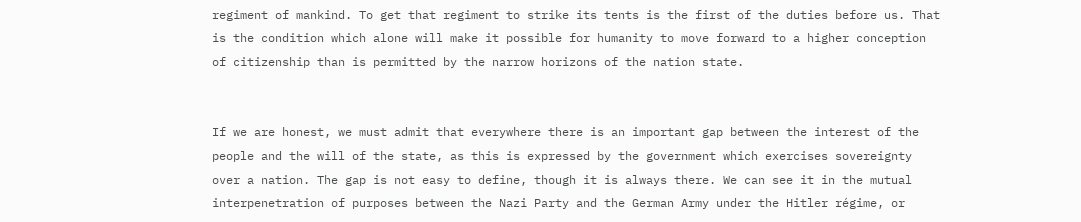regiment of mankind. To get that regiment to strike its tents is the first of the duties before us. That is the condition which alone will make it possible for humanity to move forward to a higher conception of citizenship than is permitted by the narrow horizons of the nation state.


If we are honest, we must admit that everywhere there is an important gap between the interest of the people and the will of the state, as this is expressed by the government which exercises sovereignty over a nation. The gap is not easy to define, though it is always there. We can see it in the mutual interpenetration of purposes between the Nazi Party and the German Army under the Hitler régime, or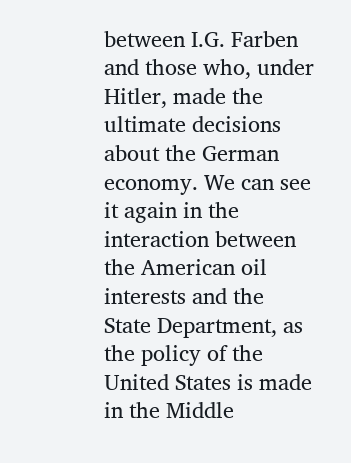between I.G. Farben and those who, under Hitler, made the ultimate decisions about the German economy. We can see it again in the interaction between the American oil interests and the State Department, as the policy of the United States is made in the Middle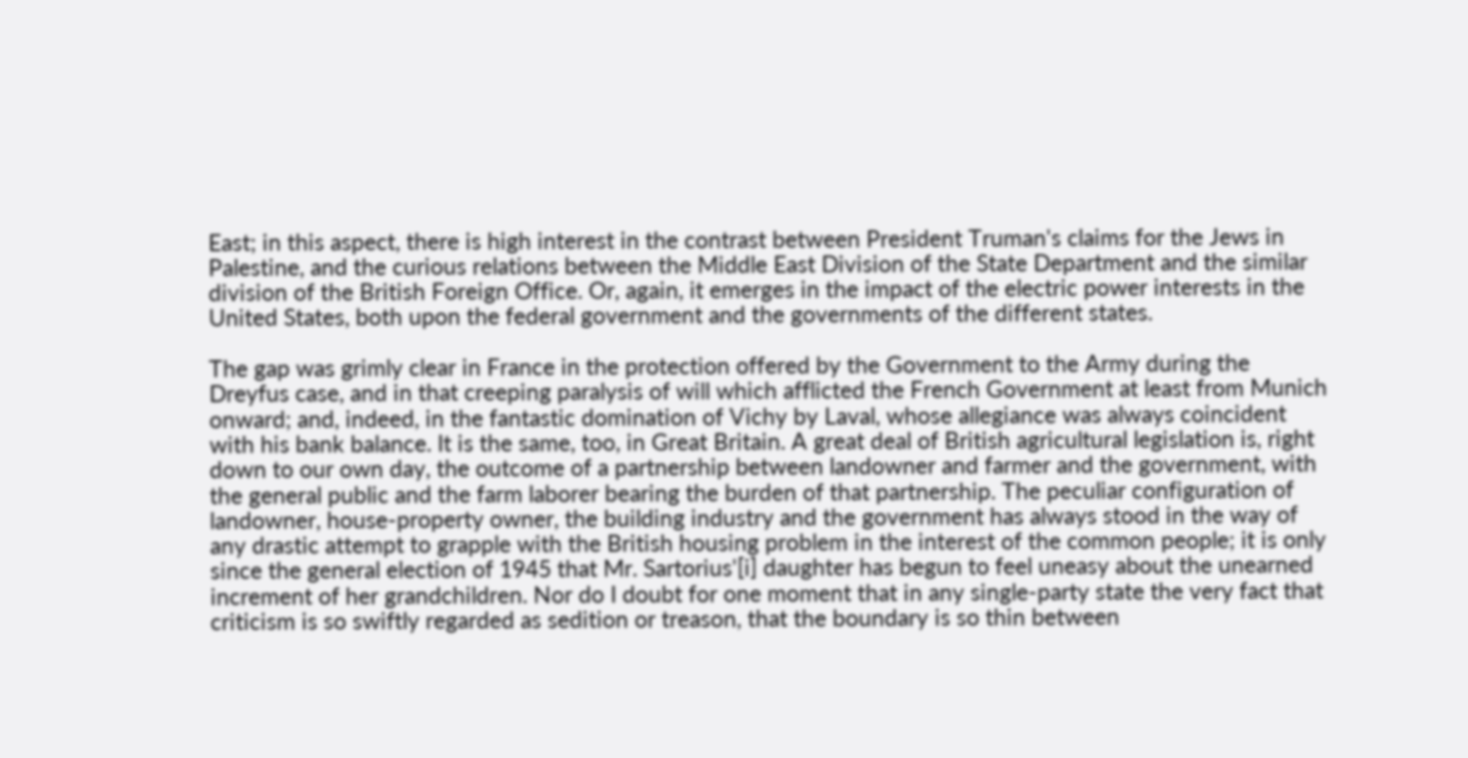East; in this aspect, there is high interest in the contrast between President Truman's claims for the Jews in Palestine, and the curious relations between the Middle East Division of the State Department and the similar division of the British Foreign Office. Or, again, it emerges in the impact of the electric power interests in the United States, both upon the federal government and the governments of the different states.

The gap was grimly clear in France in the protection offered by the Government to the Army during the Dreyfus case, and in that creeping paralysis of will which afflicted the French Government at least from Munich onward; and, indeed, in the fantastic domination of Vichy by Laval, whose allegiance was always coincident with his bank balance. It is the same, too, in Great Britain. A great deal of British agricultural legislation is, right down to our own day, the outcome of a partnership between landowner and farmer and the government, with the general public and the farm laborer bearing the burden of that partnership. The peculiar configuration of landowner, house-property owner, the building industry and the government has always stood in the way of any drastic attempt to grapple with the British housing problem in the interest of the common people; it is only since the general election of 1945 that Mr. Sartorius'[i] daughter has begun to feel uneasy about the unearned increment of her grandchildren. Nor do I doubt for one moment that in any single-party state the very fact that criticism is so swiftly regarded as sedition or treason, that the boundary is so thin between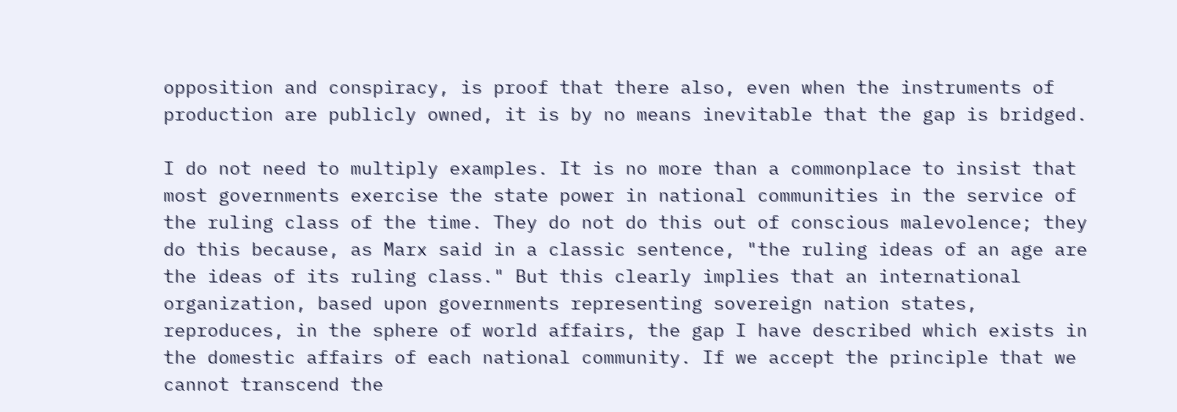opposition and conspiracy, is proof that there also, even when the instruments of production are publicly owned, it is by no means inevitable that the gap is bridged.

I do not need to multiply examples. It is no more than a commonplace to insist that most governments exercise the state power in national communities in the service of the ruling class of the time. They do not do this out of conscious malevolence; they do this because, as Marx said in a classic sentence, "the ruling ideas of an age are the ideas of its ruling class." But this clearly implies that an international organization, based upon governments representing sovereign nation states, reproduces, in the sphere of world affairs, the gap I have described which exists in the domestic affairs of each national community. If we accept the principle that we cannot transcend the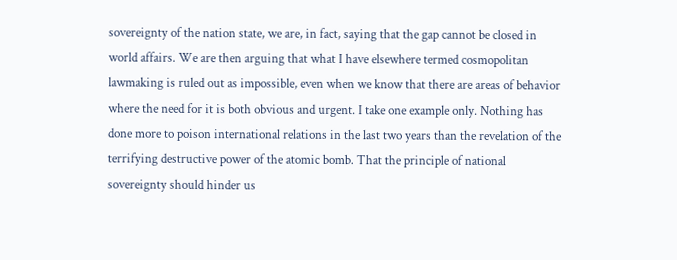sovereignty of the nation state, we are, in fact, saying that the gap cannot be closed in world affairs. We are then arguing that what I have elsewhere termed cosmopolitan lawmaking is ruled out as impossible, even when we know that there are areas of behavior where the need for it is both obvious and urgent. I take one example only. Nothing has done more to poison international relations in the last two years than the revelation of the terrifying destructive power of the atomic bomb. That the principle of national sovereignty should hinder us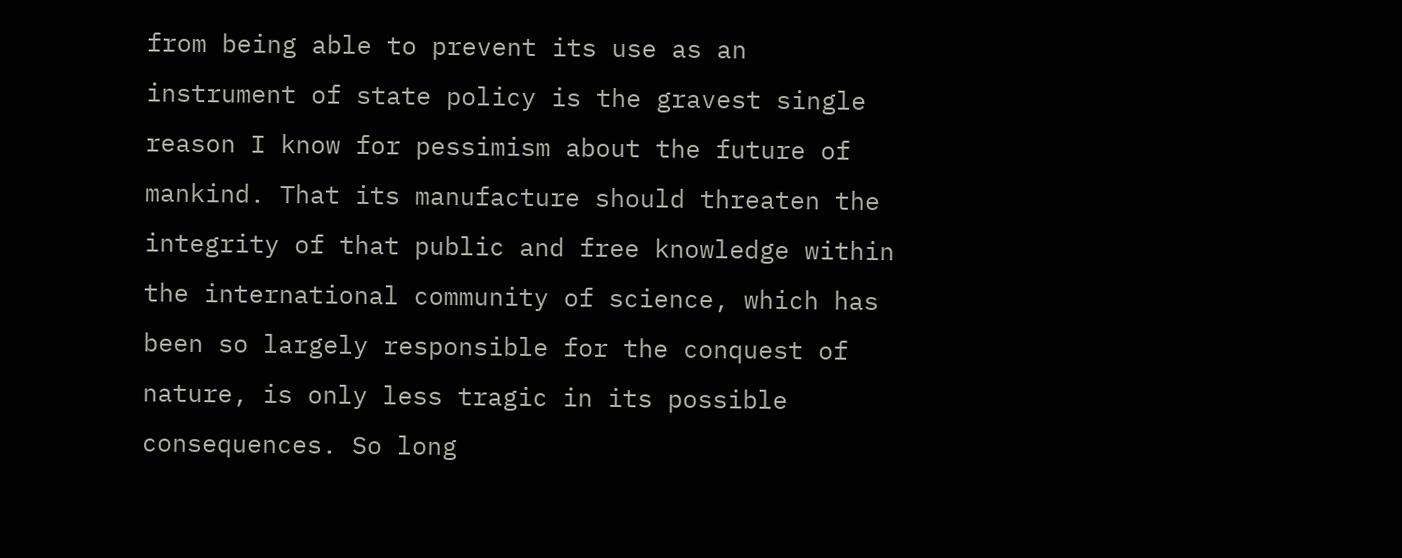from being able to prevent its use as an instrument of state policy is the gravest single reason I know for pessimism about the future of mankind. That its manufacture should threaten the integrity of that public and free knowledge within the international community of science, which has been so largely responsible for the conquest of nature, is only less tragic in its possible consequences. So long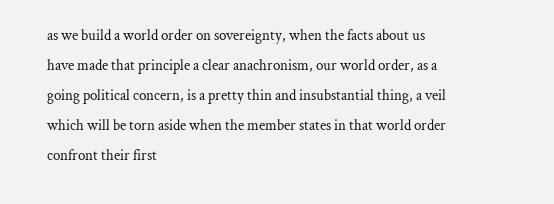as we build a world order on sovereignty, when the facts about us have made that principle a clear anachronism, our world order, as a going political concern, is a pretty thin and insubstantial thing, a veil which will be torn aside when the member states in that world order confront their first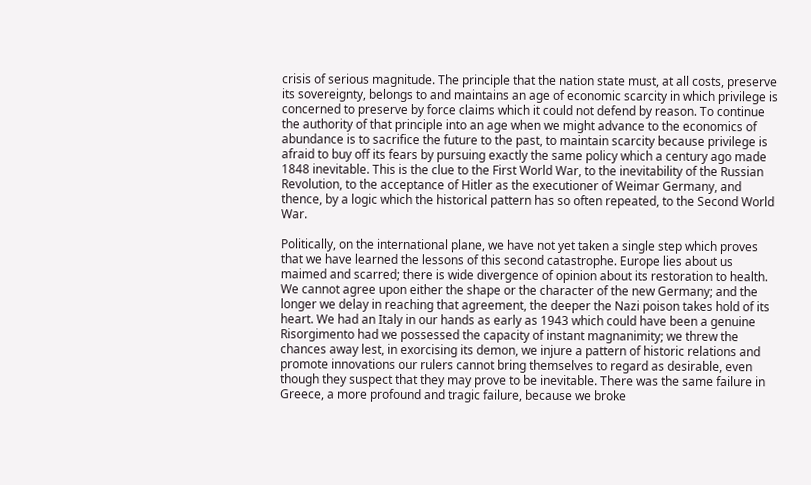crisis of serious magnitude. The principle that the nation state must, at all costs, preserve its sovereignty, belongs to and maintains an age of economic scarcity in which privilege is concerned to preserve by force claims which it could not defend by reason. To continue the authority of that principle into an age when we might advance to the economics of abundance is to sacrifice the future to the past, to maintain scarcity because privilege is afraid to buy off its fears by pursuing exactly the same policy which a century ago made 1848 inevitable. This is the clue to the First World War, to the inevitability of the Russian Revolution, to the acceptance of Hitler as the executioner of Weimar Germany, and thence, by a logic which the historical pattern has so often repeated, to the Second World War.

Politically, on the international plane, we have not yet taken a single step which proves that we have learned the lessons of this second catastrophe. Europe lies about us maimed and scarred; there is wide divergence of opinion about its restoration to health. We cannot agree upon either the shape or the character of the new Germany; and the longer we delay in reaching that agreement, the deeper the Nazi poison takes hold of its heart. We had an Italy in our hands as early as 1943 which could have been a genuine Risorgimento had we possessed the capacity of instant magnanimity; we threw the chances away lest, in exorcising its demon, we injure a pattern of historic relations and promote innovations our rulers cannot bring themselves to regard as desirable, even though they suspect that they may prove to be inevitable. There was the same failure in Greece, a more profound and tragic failure, because we broke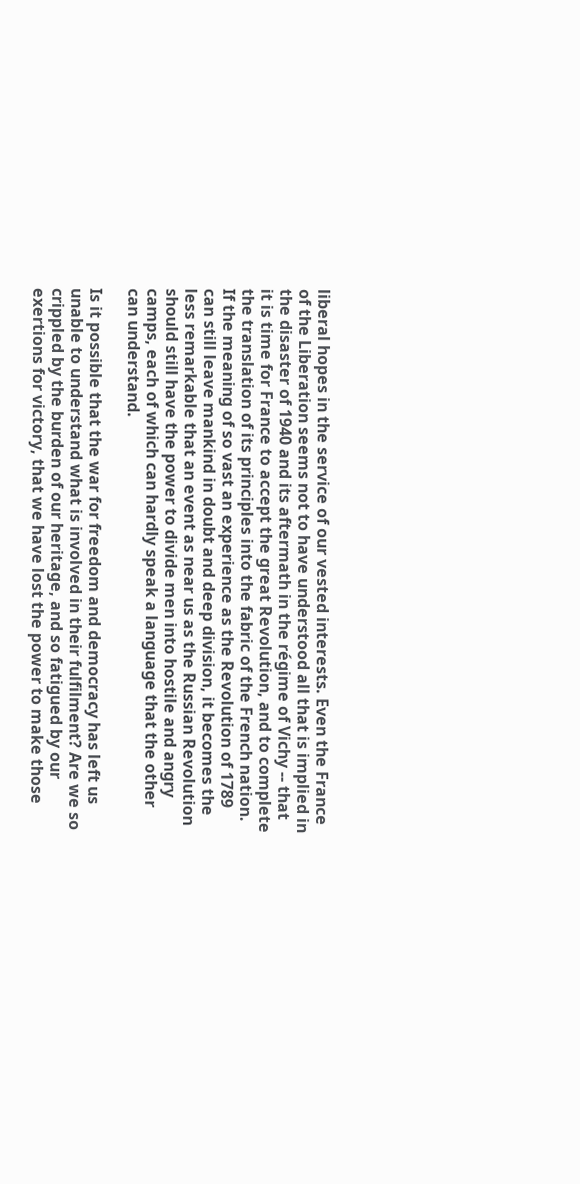liberal hopes in the service of our vested interests. Even the France of the Liberation seems not to have understood all that is implied in the disaster of 1940 and its aftermath in the régime of Vichy -- that it is time for France to accept the great Revolution, and to complete the translation of its principles into the fabric of the French nation. If the meaning of so vast an experience as the Revolution of 1789 can still leave mankind in doubt and deep division, it becomes the less remarkable that an event as near us as the Russian Revolution should still have the power to divide men into hostile and angry camps, each of which can hardly speak a language that the other can understand.

Is it possible that the war for freedom and democracy has left us unable to understand what is involved in their fulfilment? Are we so crippled by the burden of our heritage, and so fatigued by our exertions for victory, that we have lost the power to make those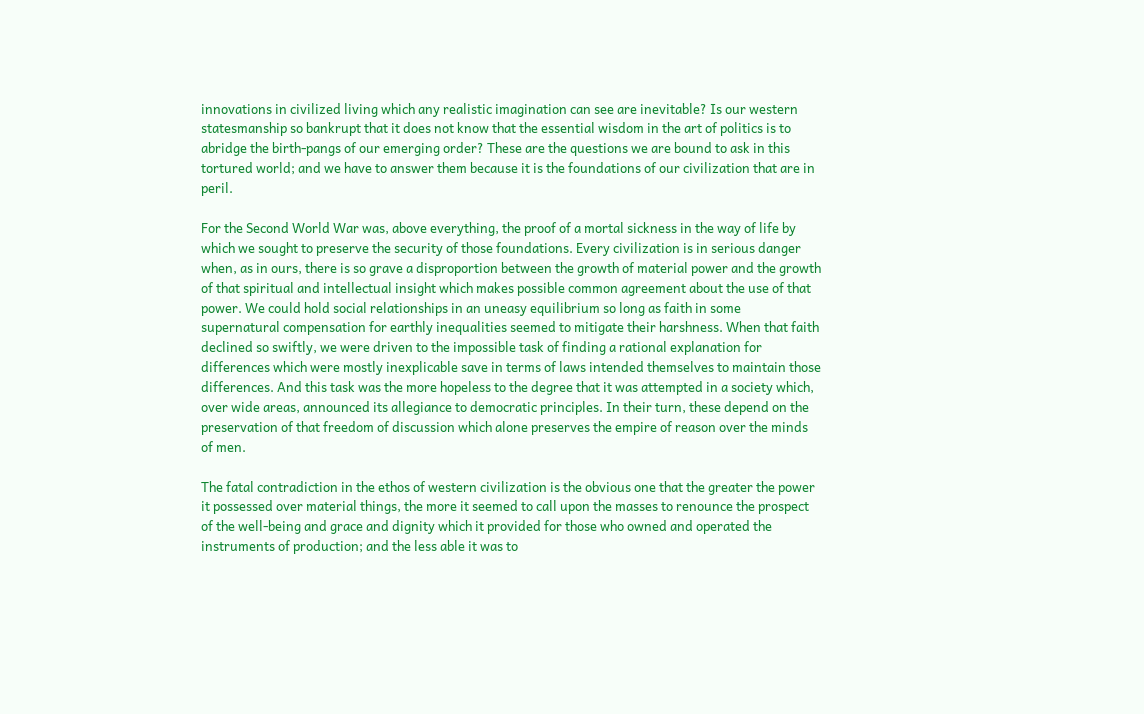innovations in civilized living which any realistic imagination can see are inevitable? Is our western statesmanship so bankrupt that it does not know that the essential wisdom in the art of politics is to abridge the birth-pangs of our emerging order? These are the questions we are bound to ask in this tortured world; and we have to answer them because it is the foundations of our civilization that are in peril.

For the Second World War was, above everything, the proof of a mortal sickness in the way of life by which we sought to preserve the security of those foundations. Every civilization is in serious danger when, as in ours, there is so grave a disproportion between the growth of material power and the growth of that spiritual and intellectual insight which makes possible common agreement about the use of that power. We could hold social relationships in an uneasy equilibrium so long as faith in some supernatural compensation for earthly inequalities seemed to mitigate their harshness. When that faith declined so swiftly, we were driven to the impossible task of finding a rational explanation for differences which were mostly inexplicable save in terms of laws intended themselves to maintain those differences. And this task was the more hopeless to the degree that it was attempted in a society which, over wide areas, announced its allegiance to democratic principles. In their turn, these depend on the preservation of that freedom of discussion which alone preserves the empire of reason over the minds of men.

The fatal contradiction in the ethos of western civilization is the obvious one that the greater the power it possessed over material things, the more it seemed to call upon the masses to renounce the prospect of the well-being and grace and dignity which it provided for those who owned and operated the instruments of production; and the less able it was to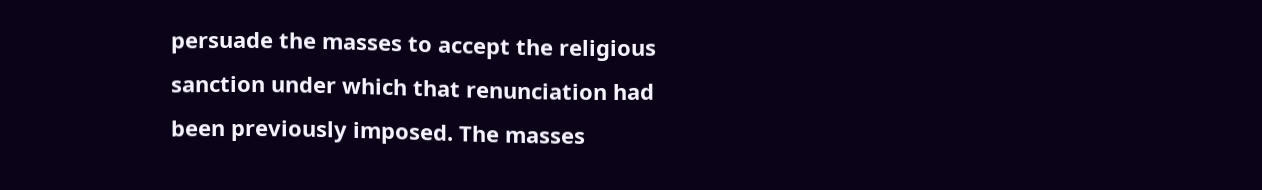persuade the masses to accept the religious sanction under which that renunciation had been previously imposed. The masses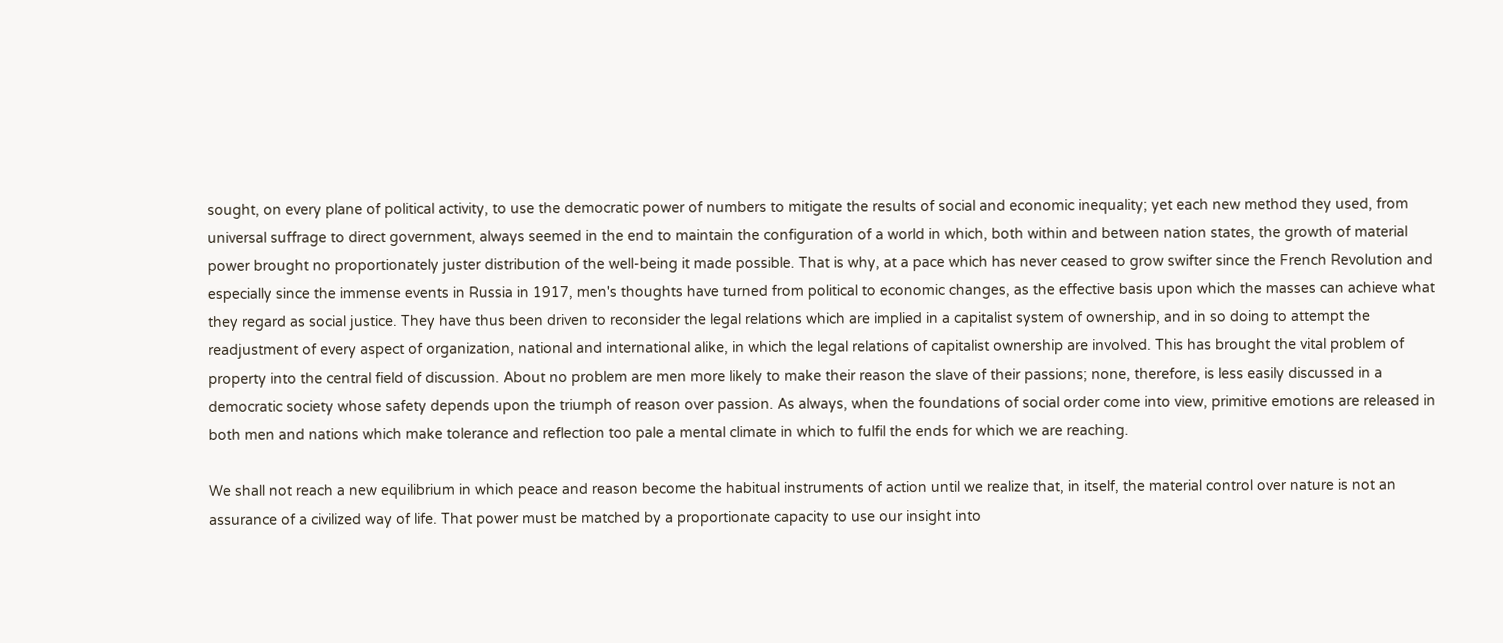sought, on every plane of political activity, to use the democratic power of numbers to mitigate the results of social and economic inequality; yet each new method they used, from universal suffrage to direct government, always seemed in the end to maintain the configuration of a world in which, both within and between nation states, the growth of material power brought no proportionately juster distribution of the well-being it made possible. That is why, at a pace which has never ceased to grow swifter since the French Revolution and especially since the immense events in Russia in 1917, men's thoughts have turned from political to economic changes, as the effective basis upon which the masses can achieve what they regard as social justice. They have thus been driven to reconsider the legal relations which are implied in a capitalist system of ownership, and in so doing to attempt the readjustment of every aspect of organization, national and international alike, in which the legal relations of capitalist ownership are involved. This has brought the vital problem of property into the central field of discussion. About no problem are men more likely to make their reason the slave of their passions; none, therefore, is less easily discussed in a democratic society whose safety depends upon the triumph of reason over passion. As always, when the foundations of social order come into view, primitive emotions are released in both men and nations which make tolerance and reflection too pale a mental climate in which to fulfil the ends for which we are reaching.

We shall not reach a new equilibrium in which peace and reason become the habitual instruments of action until we realize that, in itself, the material control over nature is not an assurance of a civilized way of life. That power must be matched by a proportionate capacity to use our insight into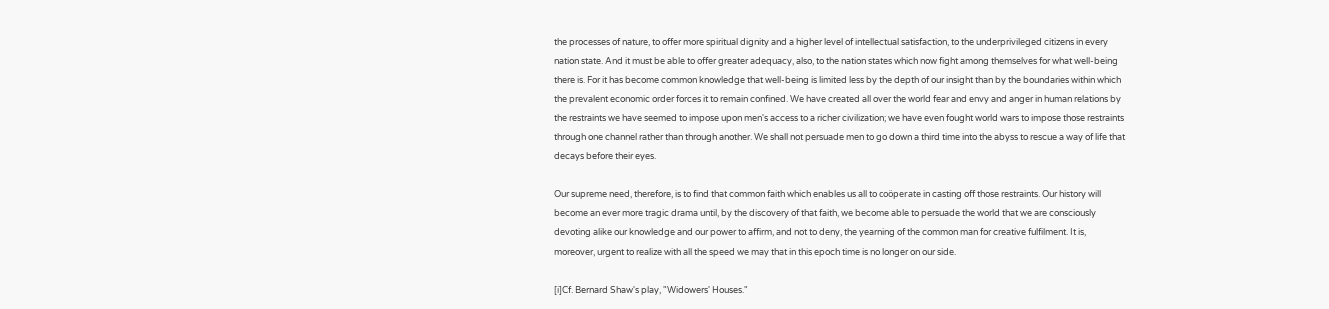the processes of nature, to offer more spiritual dignity and a higher level of intellectual satisfaction, to the underprivileged citizens in every nation state. And it must be able to offer greater adequacy, also, to the nation states which now fight among themselves for what well-being there is. For it has become common knowledge that well-being is limited less by the depth of our insight than by the boundaries within which the prevalent economic order forces it to remain confined. We have created all over the world fear and envy and anger in human relations by the restraints we have seemed to impose upon men's access to a richer civilization; we have even fought world wars to impose those restraints through one channel rather than through another. We shall not persuade men to go down a third time into the abyss to rescue a way of life that decays before their eyes.

Our supreme need, therefore, is to find that common faith which enables us all to coöperate in casting off those restraints. Our history will become an ever more tragic drama until, by the discovery of that faith, we become able to persuade the world that we are consciously devoting alike our knowledge and our power to affirm, and not to deny, the yearning of the common man for creative fulfilment. It is, moreover, urgent to realize with all the speed we may that in this epoch time is no longer on our side.

[i]Cf. Bernard Shaw's play, "Widowers' Houses."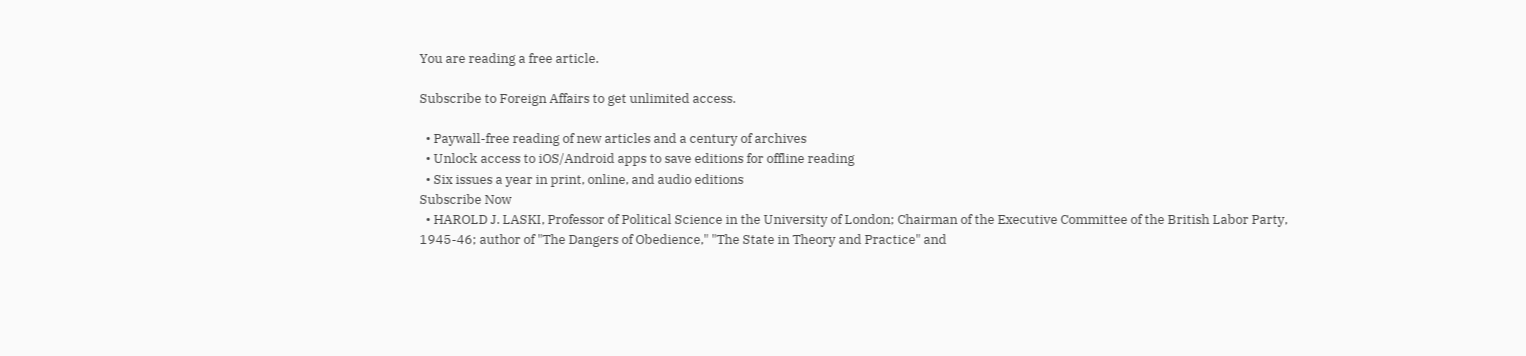You are reading a free article.

Subscribe to Foreign Affairs to get unlimited access.

  • Paywall-free reading of new articles and a century of archives
  • Unlock access to iOS/Android apps to save editions for offline reading
  • Six issues a year in print, online, and audio editions
Subscribe Now
  • HAROLD J. LASKI, Professor of Political Science in the University of London; Chairman of the Executive Committee of the British Labor Party, 1945-46; author of "The Dangers of Obedience," "The State in Theory and Practice" and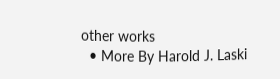other works
  • More By Harold J. Laski